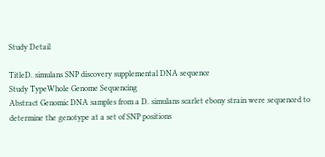Study Detail

TitleD. simulans SNP discovery supplemental DNA sequence
Study TypeWhole Genome Sequencing
Abstract Genomic DNA samples from a D. simulans scarlet ebony strain were sequenced to determine the genotype at a set of SNP positions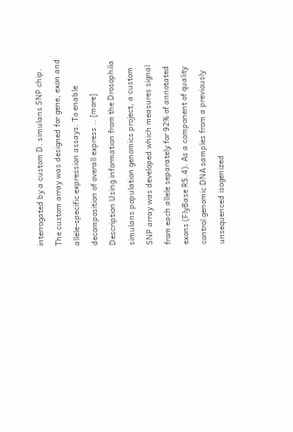interrogated by a custom D. simulans SNP chip. The custom array was designed for gene, exon and allele-specific expression assays. To enable decomposition of overall express .. [more]
Description Using information from the Drosophila simulans population genomics project, a custom SNP array was developed which measures signal from each allele separately for 92% of annotated exons (FlyBase R5.4). As a component of quality control genomic DNA samples from a previously unsequenced isogenized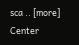sca .. [more]
Center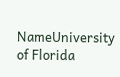NameUniversity of Florida